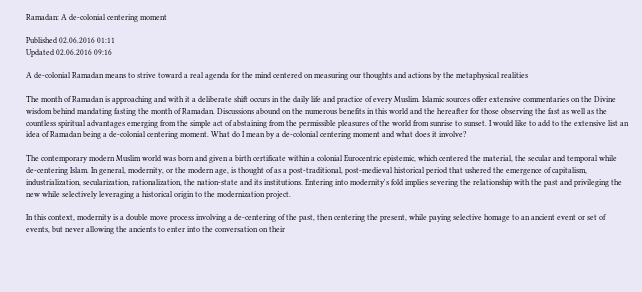Ramadan: A de-colonial centering moment

Published 02.06.2016 01:11
Updated 02.06.2016 09:16

A de-colonial Ramadan means to strive toward a real agenda for the mind centered on measuring our thoughts and actions by the metaphysical realities

The month of Ramadan is approaching and with it a deliberate shift occurs in the daily life and practice of every Muslim. Islamic sources offer extensive commentaries on the Divine wisdom behind mandating fasting the month of Ramadan. Discussions abound on the numerous benefits in this world and the hereafter for those observing the fast as well as the countless spiritual advantages emerging from the simple act of abstaining from the permissible pleasures of the world from sunrise to sunset. I would like to add to the extensive list an idea of Ramadan being a de-colonial centering moment. What do I mean by a de-colonial centering moment and what does it involve?

The contemporary modern Muslim world was born and given a birth certificate within a colonial Eurocentric epistemic, which centered the material, the secular and temporal while de-centering Islam. In general, modernity, or the modern age, is thought of as a post-traditional, post-medieval historical period that ushered the emergence of capitalism, industrialization, secularization, rationalization, the nation-state and its institutions. Entering into modernity's fold implies severing the relationship with the past and privileging the new while selectively leveraging a historical origin to the modernization project.

In this context, modernity is a double move process involving a de-centering of the past, then centering the present, while paying selective homage to an ancient event or set of events, but never allowing the ancients to enter into the conversation on their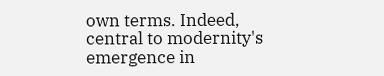own terms. Indeed, central to modernity's emergence in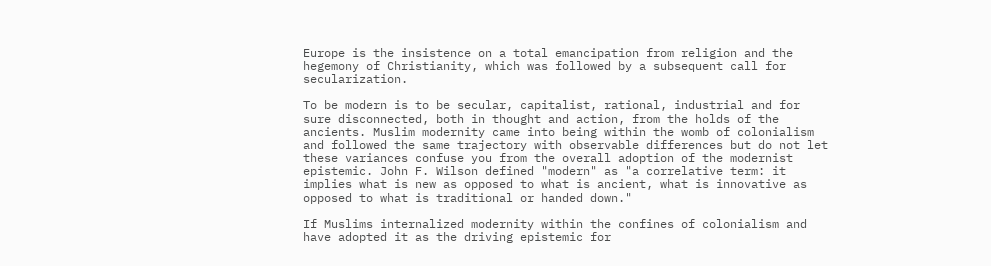Europe is the insistence on a total emancipation from religion and the hegemony of Christianity, which was followed by a subsequent call for secularization.

To be modern is to be secular, capitalist, rational, industrial and for sure disconnected, both in thought and action, from the holds of the ancients. Muslim modernity came into being within the womb of colonialism and followed the same trajectory with observable differences but do not let these variances confuse you from the overall adoption of the modernist epistemic. John F. Wilson defined "modern" as "a correlative term: it implies what is new as opposed to what is ancient, what is innovative as opposed to what is traditional or handed down."

If Muslims internalized modernity within the confines of colonialism and have adopted it as the driving epistemic for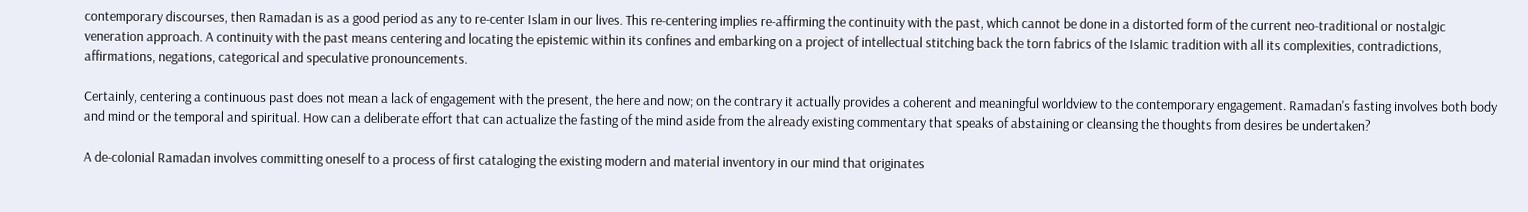contemporary discourses, then Ramadan is as a good period as any to re-center Islam in our lives. This re-centering implies re-affirming the continuity with the past, which cannot be done in a distorted form of the current neo-traditional or nostalgic veneration approach. A continuity with the past means centering and locating the epistemic within its confines and embarking on a project of intellectual stitching back the torn fabrics of the Islamic tradition with all its complexities, contradictions, affirmations, negations, categorical and speculative pronouncements.

Certainly, centering a continuous past does not mean a lack of engagement with the present, the here and now; on the contrary it actually provides a coherent and meaningful worldview to the contemporary engagement. Ramadan's fasting involves both body and mind or the temporal and spiritual. How can a deliberate effort that can actualize the fasting of the mind aside from the already existing commentary that speaks of abstaining or cleansing the thoughts from desires be undertaken?

A de-colonial Ramadan involves committing oneself to a process of first cataloging the existing modern and material inventory in our mind that originates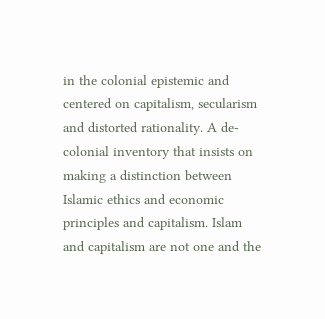in the colonial epistemic and centered on capitalism, secularism and distorted rationality. A de-colonial inventory that insists on making a distinction between Islamic ethics and economic principles and capitalism. Islam and capitalism are not one and the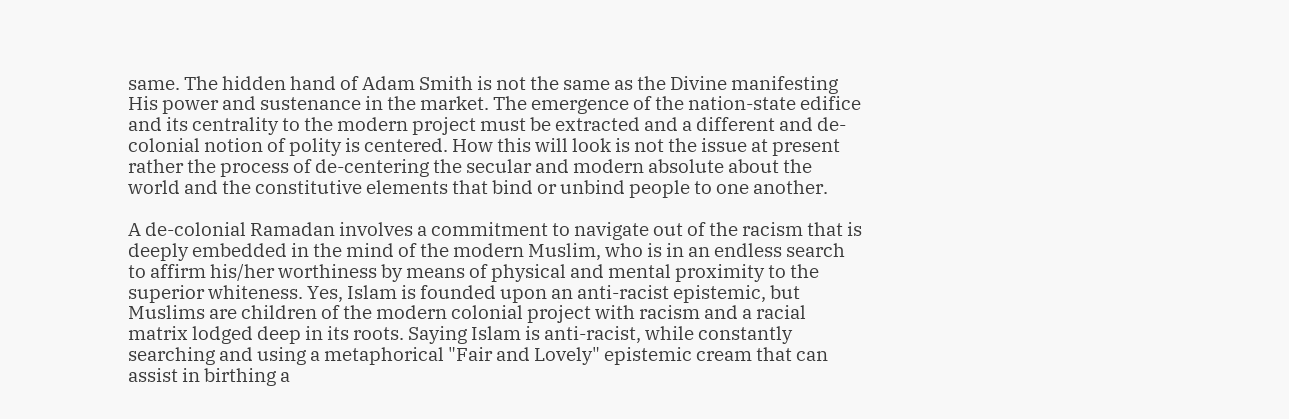same. The hidden hand of Adam Smith is not the same as the Divine manifesting His power and sustenance in the market. The emergence of the nation-state edifice and its centrality to the modern project must be extracted and a different and de-colonial notion of polity is centered. How this will look is not the issue at present rather the process of de-centering the secular and modern absolute about the world and the constitutive elements that bind or unbind people to one another.

A de-colonial Ramadan involves a commitment to navigate out of the racism that is deeply embedded in the mind of the modern Muslim, who is in an endless search to affirm his/her worthiness by means of physical and mental proximity to the superior whiteness. Yes, Islam is founded upon an anti-racist epistemic, but Muslims are children of the modern colonial project with racism and a racial matrix lodged deep in its roots. Saying Islam is anti-racist, while constantly searching and using a metaphorical "Fair and Lovely" epistemic cream that can assist in birthing a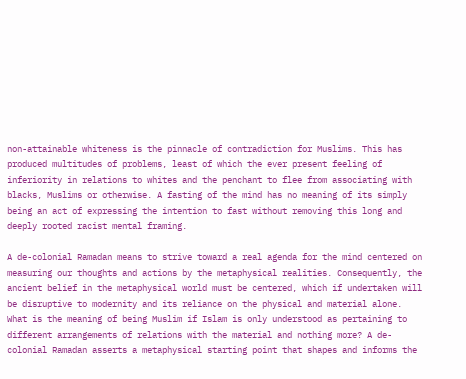non-attainable whiteness is the pinnacle of contradiction for Muslims. This has produced multitudes of problems, least of which the ever present feeling of inferiority in relations to whites and the penchant to flee from associating with blacks, Muslims or otherwise. A fasting of the mind has no meaning of its simply being an act of expressing the intention to fast without removing this long and deeply rooted racist mental framing.

A de-colonial Ramadan means to strive toward a real agenda for the mind centered on measuring our thoughts and actions by the metaphysical realities. Consequently, the ancient belief in the metaphysical world must be centered, which if undertaken will be disruptive to modernity and its reliance on the physical and material alone. What is the meaning of being Muslim if Islam is only understood as pertaining to different arrangements of relations with the material and nothing more? A de-colonial Ramadan asserts a metaphysical starting point that shapes and informs the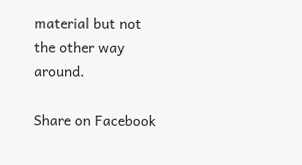material but not the other way around.

Share on Facebook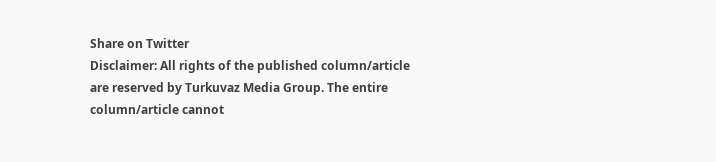Share on Twitter
Disclaimer: All rights of the published column/article are reserved by Turkuvaz Media Group. The entire column/article cannot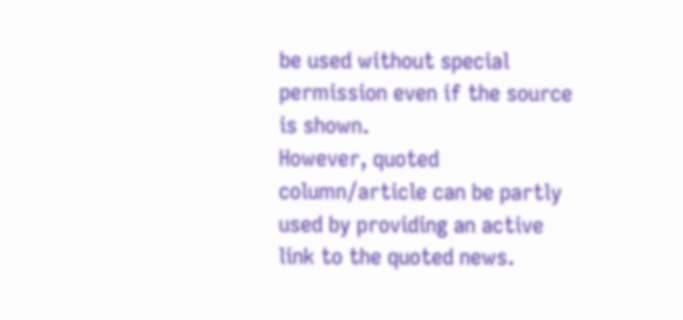be used without special permission even if the source is shown.
However, quoted column/article can be partly used by providing an active link to the quoted news.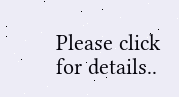Please click for details..